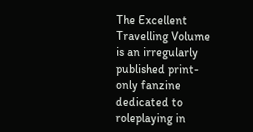The Excellent Travelling Volume is an irregularly published print-only fanzine dedicated to roleplaying in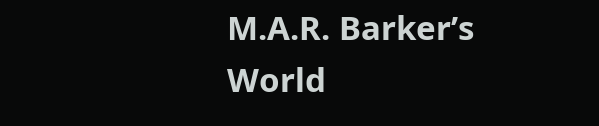M.A.R. Barker’s World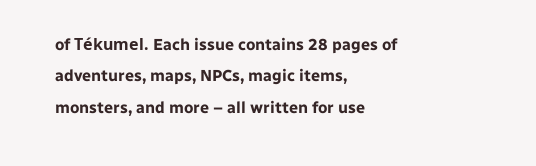of Tékumel. Each issue contains 28 pages of adventures, maps, NPCs, magic items, monsters, and more – all written for use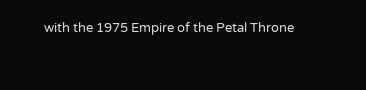with the 1975 Empire of the Petal Throne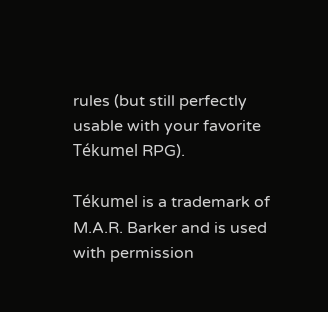rules (but still perfectly usable with your favorite Tékumel RPG).

Tékumel is a trademark of M.A.R. Barker and is used with permission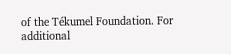of the Tékumel Foundation. For additional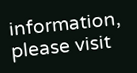information, please visit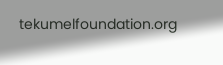tekumelfoundation.org